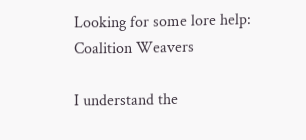Looking for some lore help: Coalition Weavers

I understand the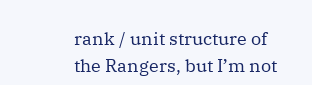rank / unit structure of the Rangers, but I’m not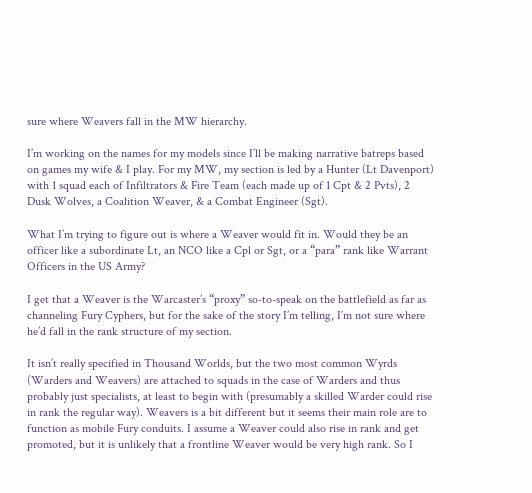sure where Weavers fall in the MW hierarchy.

I’m working on the names for my models since I’ll be making narrative batreps based on games my wife & I play. For my MW, my section is led by a Hunter (Lt Davenport) with 1 squad each of Infiltrators & Fire Team (each made up of 1 Cpt & 2 Pvts), 2 Dusk Wolves, a Coalition Weaver, & a Combat Engineer (Sgt).

What I’m trying to figure out is where a Weaver would fit in. Would they be an officer like a subordinate Lt, an NCO like a Cpl or Sgt, or a “para” rank like Warrant Officers in the US Army?

I get that a Weaver is the Warcaster’s “proxy” so-to-speak on the battlefield as far as channeling Fury Cyphers, but for the sake of the story I’m telling, I’m not sure where he’d fall in the rank structure of my section.

It isn’t really specified in Thousand Worlds, but the two most common Wyrds (Warders and Weavers) are attached to squads in the case of Warders and thus probably just specialists, at least to begin with (presumably a skilled Warder could rise in rank the regular way). Weavers is a bit different but it seems their main role are to function as mobile Fury conduits. I assume a Weaver could also rise in rank and get promoted, but it is unlikely that a frontline Weaver would be very high rank. So I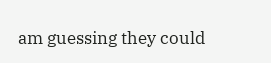am guessing they could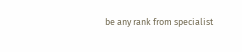be any rank from specialist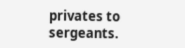privates to sergeants.